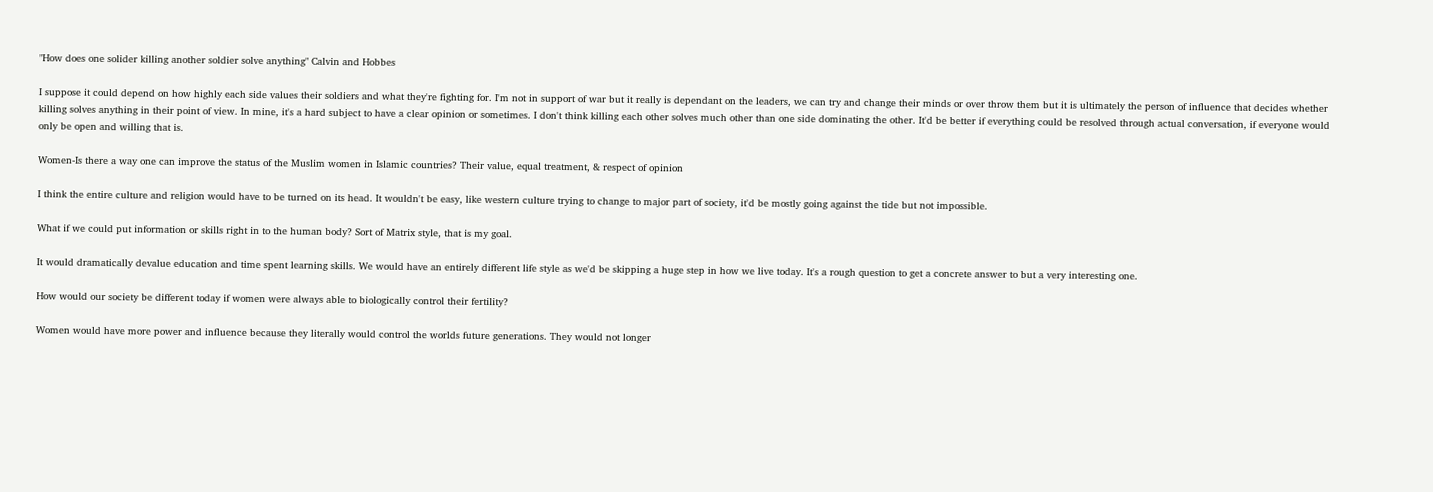"How does one solider killing another soldier solve anything" Calvin and Hobbes

I suppose it could depend on how highly each side values their soldiers and what they're fighting for. I'm not in support of war but it really is dependant on the leaders, we can try and change their minds or over throw them but it is ultimately the person of influence that decides whether killing solves anything in their point of view. In mine, it's a hard subject to have a clear opinion or sometimes. I don't think killing each other solves much other than one side dominating the other. It'd be better if everything could be resolved through actual conversation, if everyone would only be open and willing that is.

Women-Is there a way one can improve the status of the Muslim women in Islamic countries? Their value, equal treatment, & respect of opinion

I think the entire culture and religion would have to be turned on its head. It wouldn't be easy, like western culture trying to change to major part of society, it'd be mostly going against the tide but not impossible.

What if we could put information or skills right in to the human body? Sort of Matrix style, that is my goal.

It would dramatically devalue education and time spent learning skills. We would have an entirely different life style as we'd be skipping a huge step in how we live today. It's a rough question to get a concrete answer to but a very interesting one.

How would our society be different today if women were always able to biologically control their fertility?

Women would have more power and influence because they literally would control the worlds future generations. They would not longer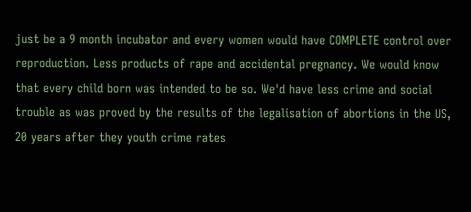just be a 9 month incubator and every women would have COMPLETE control over reproduction. Less products of rape and accidental pregnancy. We would know that every child born was intended to be so. We'd have less crime and social trouble as was proved by the results of the legalisation of abortions in the US, 20 years after they youth crime rates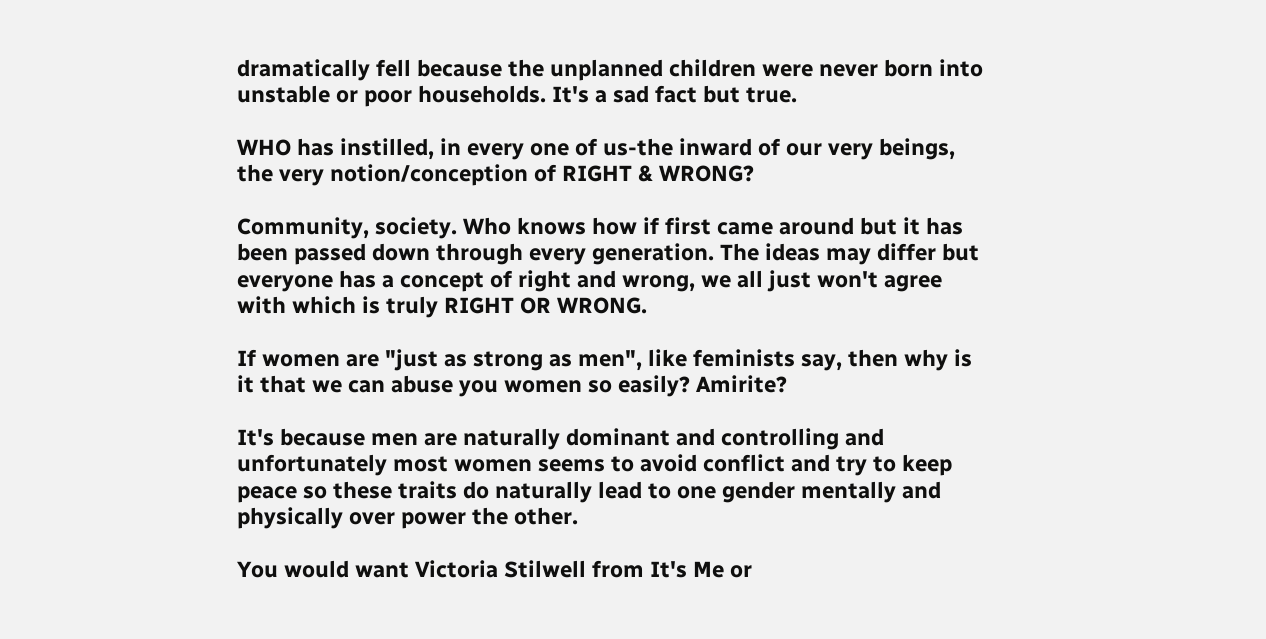dramatically fell because the unplanned children were never born into unstable or poor households. It's a sad fact but true.

WHO has instilled, in every one of us-the inward of our very beings, the very notion/conception of RIGHT & WRONG?

Community, society. Who knows how if first came around but it has been passed down through every generation. The ideas may differ but everyone has a concept of right and wrong, we all just won't agree with which is truly RIGHT OR WRONG.

If women are "just as strong as men", like feminists say, then why is it that we can abuse you women so easily? Amirite?

It's because men are naturally dominant and controlling and unfortunately most women seems to avoid conflict and try to keep peace so these traits do naturally lead to one gender mentally and physically over power the other.

You would want Victoria Stilwell from It's Me or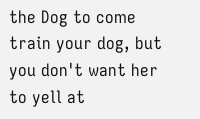the Dog to come train your dog, but you don't want her to yell at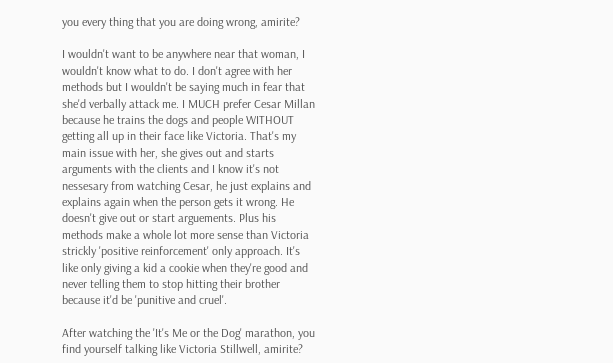you every thing that you are doing wrong, amirite?

I wouldn't want to be anywhere near that woman, I wouldn't know what to do. I don't agree with her methods but I wouldn't be saying much in fear that she'd verbally attack me. I MUCH prefer Cesar Millan because he trains the dogs and people WITHOUT getting all up in their face like Victoria. That's my main issue with her, she gives out and starts arguments with the clients and I know it's not nessesary from watching Cesar, he just explains and explains again when the person gets it wrong. He doesn't give out or start arguements. Plus his methods make a whole lot more sense than Victoria strickly 'positive reinforcement' only approach. It's like only giving a kid a cookie when they're good and never telling them to stop hitting their brother because it'd be 'punitive and cruel'.

After watching the 'It's Me or the Dog' marathon, you find yourself talking like Victoria Stillwell, amirite?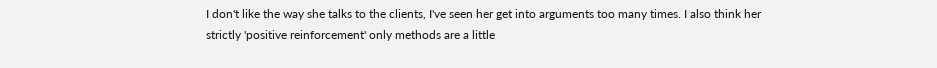I don't like the way she talks to the clients, I've seen her get into arguments too many times. I also think her strictly 'positive reinforcement' only methods are a little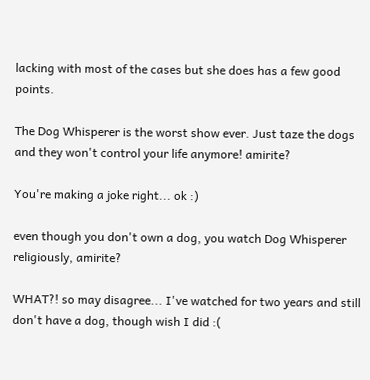lacking with most of the cases but she does has a few good points.

The Dog Whisperer is the worst show ever. Just taze the dogs and they won't control your life anymore! amirite?

You're making a joke right... ok :)

even though you don't own a dog, you watch Dog Whisperer religiously, amirite?

WHAT?! so may disagree... I've watched for two years and still don't have a dog, though wish I did :(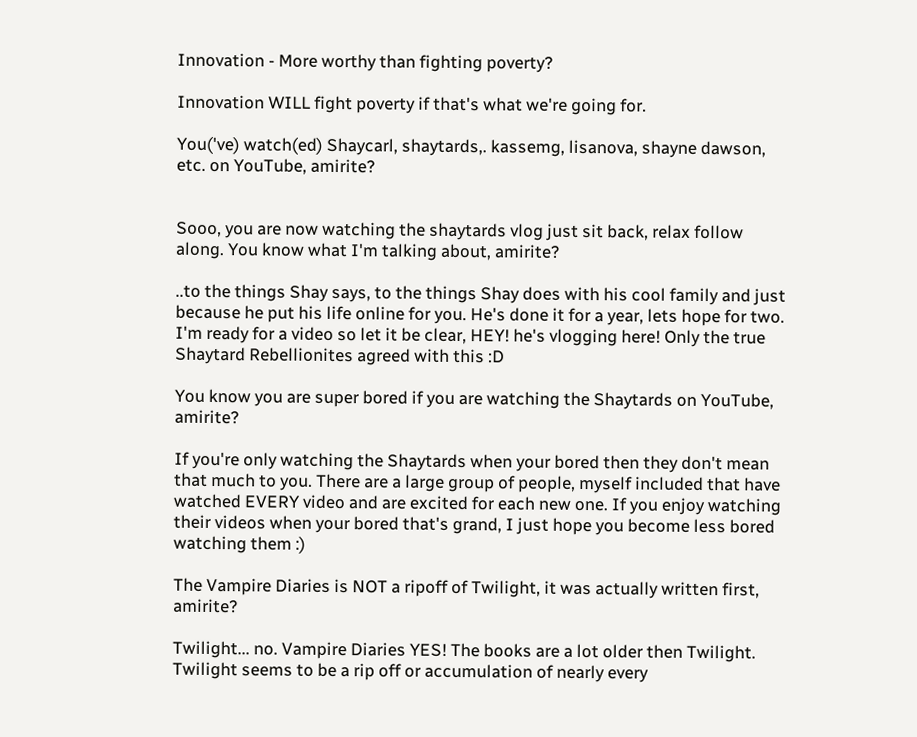Innovation - More worthy than fighting poverty?

Innovation WILL fight poverty if that's what we're going for.

You('ve) watch(ed) Shaycarl, shaytards,. kassemg, lisanova, shayne dawson, etc. on YouTube, amirite?


Sooo, you are now watching the shaytards vlog just sit back, relax follow along. You know what I'm talking about, amirite?

..to the things Shay says, to the things Shay does with his cool family and just because he put his life online for you. He's done it for a year, lets hope for two. I'm ready for a video so let it be clear, HEY! he's vlogging here! Only the true Shaytard Rebellionites agreed with this :D

You know you are super bored if you are watching the Shaytards on YouTube, amirite?

If you're only watching the Shaytards when your bored then they don't mean that much to you. There are a large group of people, myself included that have watched EVERY video and are excited for each new one. If you enjoy watching their videos when your bored that's grand, I just hope you become less bored watching them :)

The Vampire Diaries is NOT a ripoff of Twilight, it was actually written first, amirite?

Twilight... no. Vampire Diaries YES! The books are a lot older then Twilight. Twilight seems to be a rip off or accumulation of nearly every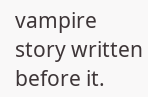vampire story written before it.